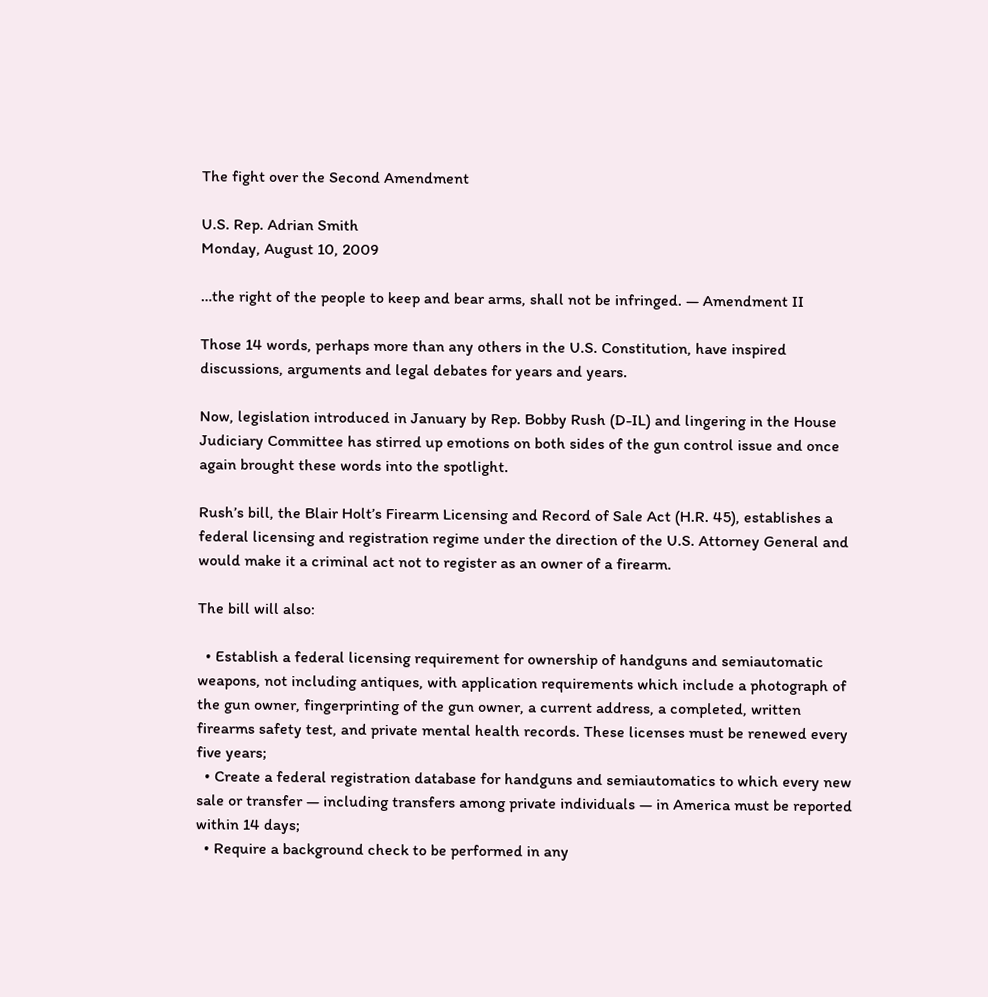The fight over the Second Amendment

U.S. Rep. Adrian Smith
Monday, August 10, 2009

…the right of the people to keep and bear arms, shall not be infringed. — Amendment II

Those 14 words, perhaps more than any others in the U.S. Constitution, have inspired discussions, arguments and legal debates for years and years.

Now, legislation introduced in January by Rep. Bobby Rush (D-IL) and lingering in the House Judiciary Committee has stirred up emotions on both sides of the gun control issue and once again brought these words into the spotlight.

Rush’s bill, the Blair Holt’s Firearm Licensing and Record of Sale Act (H.R. 45), establishes a federal licensing and registration regime under the direction of the U.S. Attorney General and would make it a criminal act not to register as an owner of a firearm.

The bill will also:

  • Establish a federal licensing requirement for ownership of handguns and semiautomatic weapons, not including antiques, with application requirements which include a photograph of the gun owner, fingerprinting of the gun owner, a current address, a completed, written firearms safety test, and private mental health records. These licenses must be renewed every five years;
  • Create a federal registration database for handguns and semiautomatics to which every new sale or transfer — including transfers among private individuals — in America must be reported within 14 days;
  • Require a background check to be performed in any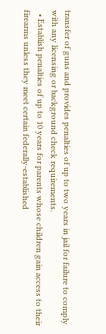transfer of guns and provides penalties of up to two years in jail for failure to comply with any licensing or background check requirements.
  • Establish penalties of up to 10 years for parents whose children gain access to their firearms unless they meet certain federally-established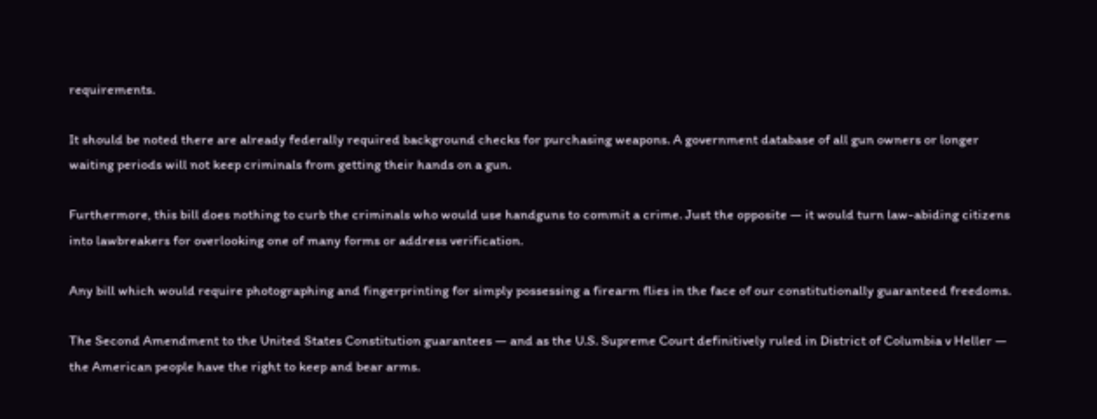requirements.

It should be noted there are already federally required background checks for purchasing weapons. A government database of all gun owners or longer waiting periods will not keep criminals from getting their hands on a gun.

Furthermore, this bill does nothing to curb the criminals who would use handguns to commit a crime. Just the opposite — it would turn law-abiding citizens into lawbreakers for overlooking one of many forms or address verification.

Any bill which would require photographing and fingerprinting for simply possessing a firearm flies in the face of our constitutionally guaranteed freedoms.

The Second Amendment to the United States Constitution guarantees — and as the U.S. Supreme Court definitively ruled in District of Columbia v Heller — the American people have the right to keep and bear arms.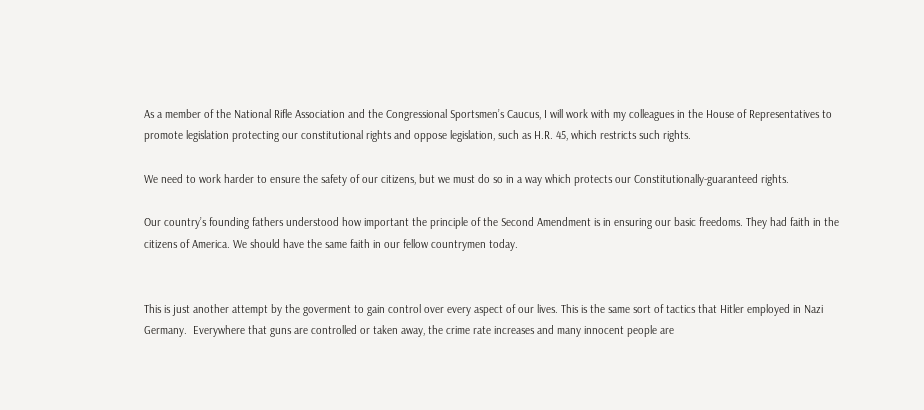As a member of the National Rifle Association and the Congressional Sportsmen’s Caucus, I will work with my colleagues in the House of Representatives to promote legislation protecting our constitutional rights and oppose legislation, such as H.R. 45, which restricts such rights.

We need to work harder to ensure the safety of our citizens, but we must do so in a way which protects our Constitutionally-guaranteed rights.

Our country’s founding fathers understood how important the principle of the Second Amendment is in ensuring our basic freedoms. They had faith in the citizens of America. We should have the same faith in our fellow countrymen today.


This is just another attempt by the goverment to gain control over every aspect of our lives. This is the same sort of tactics that Hitler employed in Nazi Germany.  Everywhere that guns are controlled or taken away, the crime rate increases and many innocent people are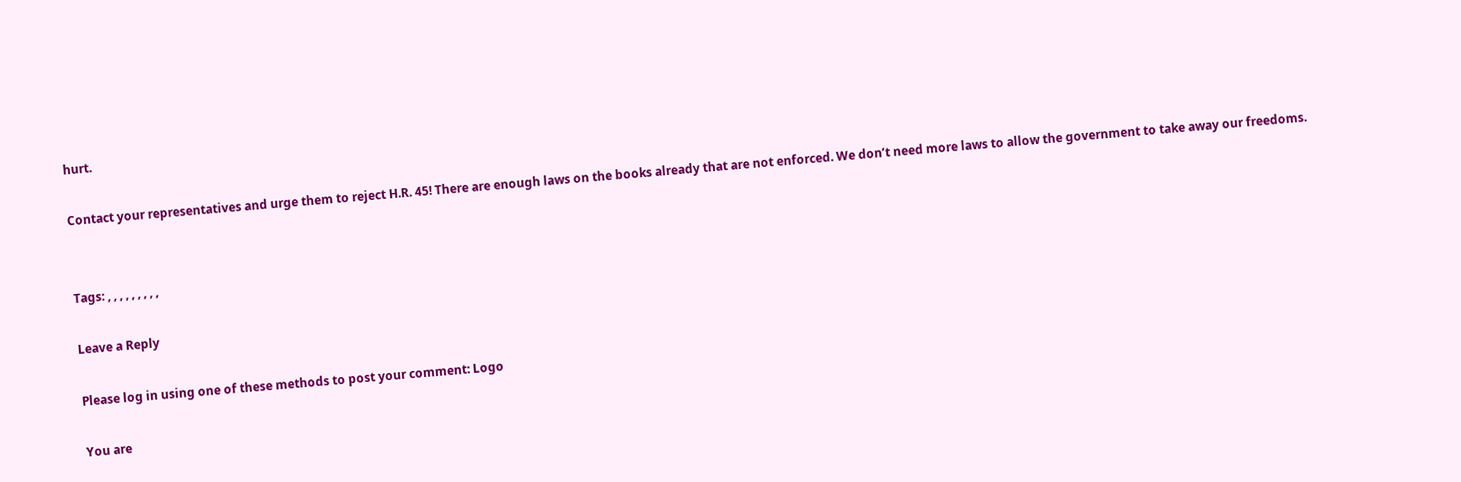hurt.

Contact your representatives and urge them to reject H.R. 45! There are enough laws on the books already that are not enforced. We don’t need more laws to allow the government to take away our freedoms.


Tags: , , , , , , , , ,

Leave a Reply

Please log in using one of these methods to post your comment: Logo

You are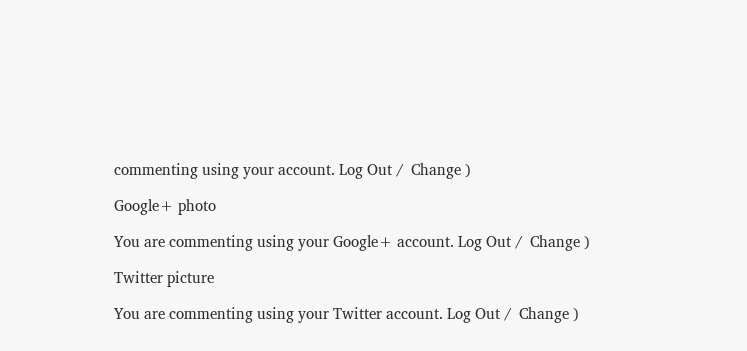commenting using your account. Log Out /  Change )

Google+ photo

You are commenting using your Google+ account. Log Out /  Change )

Twitter picture

You are commenting using your Twitter account. Log Out /  Change )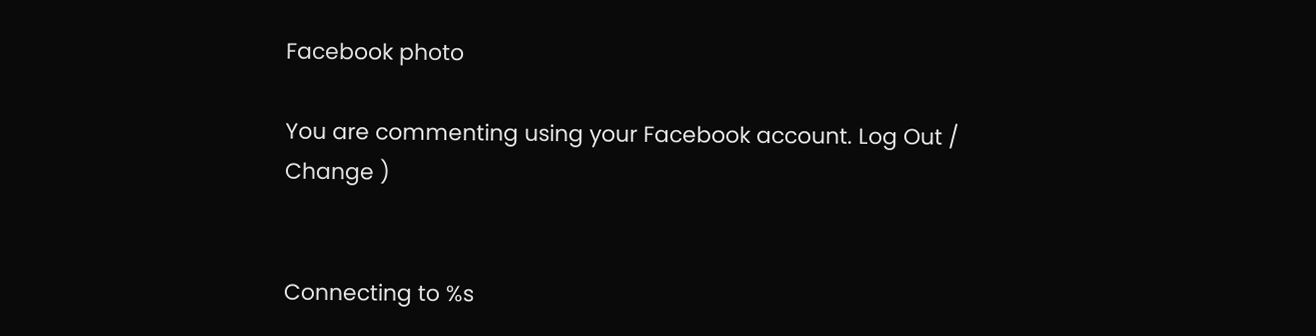Facebook photo

You are commenting using your Facebook account. Log Out /  Change )


Connecting to %s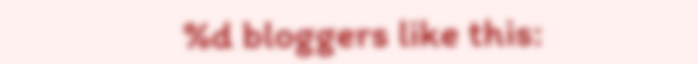%d bloggers like this: